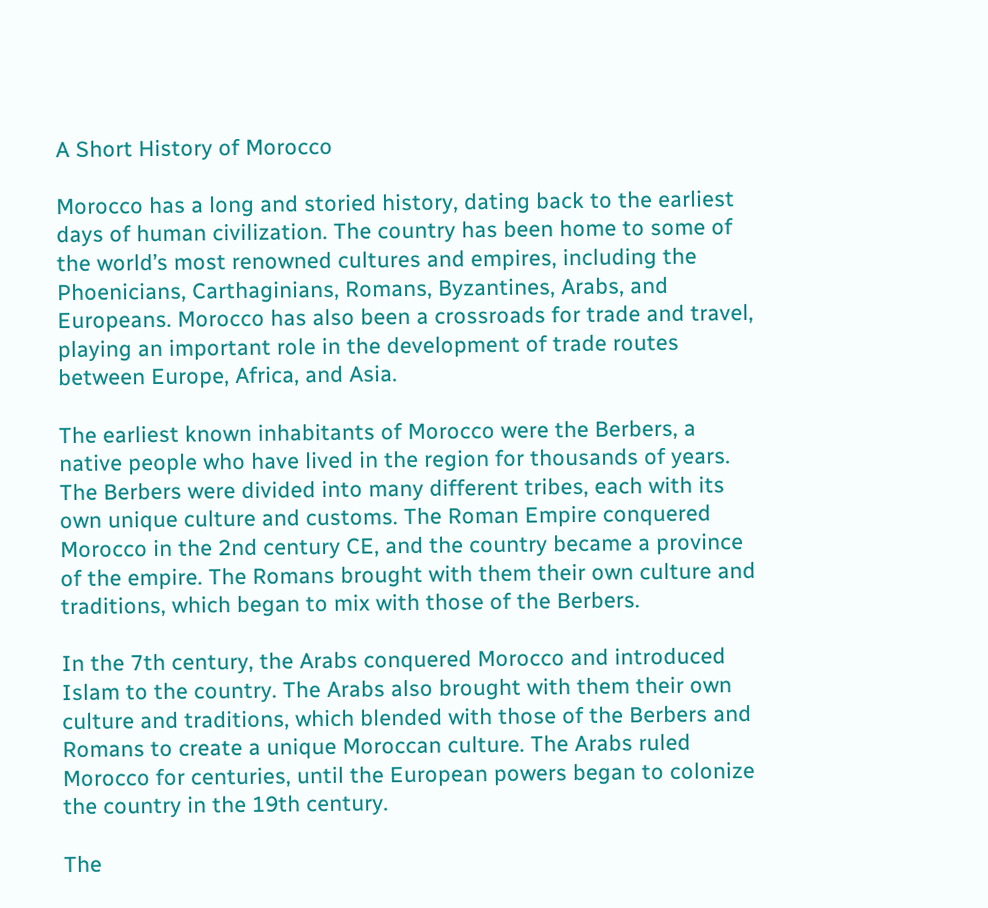A Short History of Morocco

Morocco has a long and storied history, dating back to the earliest days of human civilization. The country has been home to some of the world’s most renowned cultures and empires, including the Phoenicians, Carthaginians, Romans, Byzantines, Arabs, and Europeans. Morocco has also been a crossroads for trade and travel, playing an important role in the development of trade routes between Europe, Africa, and Asia.

The earliest known inhabitants of Morocco were the Berbers, a native people who have lived in the region for thousands of years. The Berbers were divided into many different tribes, each with its own unique culture and customs. The Roman Empire conquered Morocco in the 2nd century CE, and the country became a province of the empire. The Romans brought with them their own culture and traditions, which began to mix with those of the Berbers.

In the 7th century, the Arabs conquered Morocco and introduced Islam to the country. The Arabs also brought with them their own culture and traditions, which blended with those of the Berbers and Romans to create a unique Moroccan culture. The Arabs ruled Morocco for centuries, until the European powers began to colonize the country in the 19th century.

The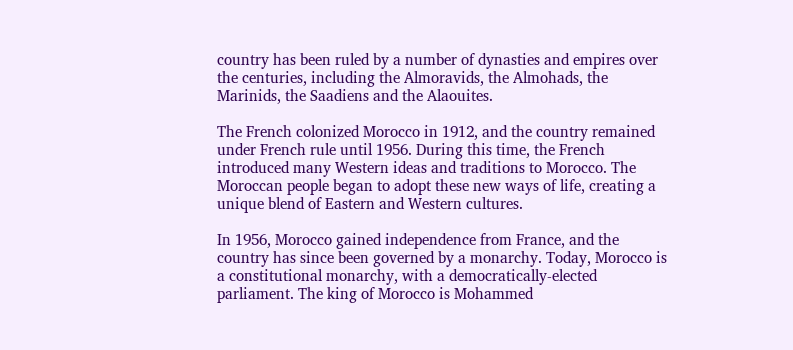country has been ruled by a number of dynasties and empires over the centuries, including the Almoravids, the Almohads, the Marinids, the Saadiens and the Alaouites.

The French colonized Morocco in 1912, and the country remained under French rule until 1956. During this time, the French introduced many Western ideas and traditions to Morocco. The Moroccan people began to adopt these new ways of life, creating a unique blend of Eastern and Western cultures.

In 1956, Morocco gained independence from France, and the country has since been governed by a monarchy. Today, Morocco is a constitutional monarchy, with a democratically-elected parliament. The king of Morocco is Mohammed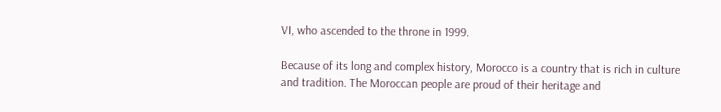VI, who ascended to the throne in 1999.

Because of its long and complex history, Morocco is a country that is rich in culture and tradition. The Moroccan people are proud of their heritage and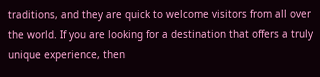traditions, and they are quick to welcome visitors from all over the world. If you are looking for a destination that offers a truly unique experience, then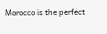Morocco is the perfect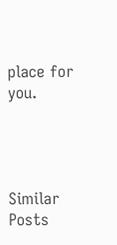place for you.




Similar Posts